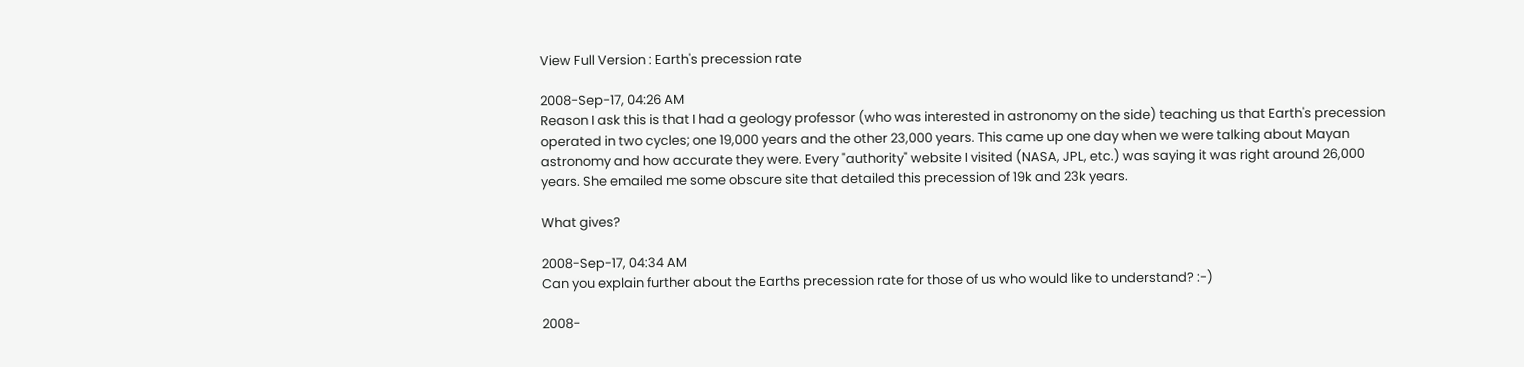View Full Version : Earth's precession rate

2008-Sep-17, 04:26 AM
Reason I ask this is that I had a geology professor (who was interested in astronomy on the side) teaching us that Earth's precession operated in two cycles; one 19,000 years and the other 23,000 years. This came up one day when we were talking about Mayan astronomy and how accurate they were. Every "authority" website I visited (NASA, JPL, etc.) was saying it was right around 26,000 years. She emailed me some obscure site that detailed this precession of 19k and 23k years.

What gives?

2008-Sep-17, 04:34 AM
Can you explain further about the Earths precession rate for those of us who would like to understand? :-)

2008-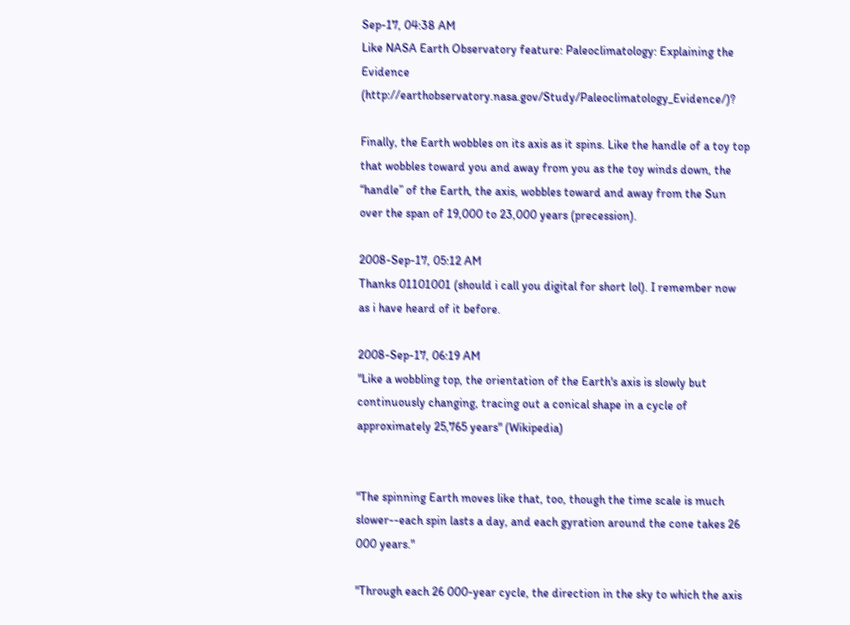Sep-17, 04:38 AM
Like NASA Earth Observatory feature: Paleoclimatology: Explaining the Evidence (http://earthobservatory.nasa.gov/Study/Paleoclimatology_Evidence/)?

Finally, the Earth wobbles on its axis as it spins. Like the handle of a toy top that wobbles toward you and away from you as the toy winds down, the “handle” of the Earth, the axis, wobbles toward and away from the Sun over the span of 19,000 to 23,000 years (precession).

2008-Sep-17, 05:12 AM
Thanks 01101001 (should i call you digital for short lol). I remember now as i have heard of it before.

2008-Sep-17, 06:19 AM
"Like a wobbling top, the orientation of the Earth's axis is slowly but continuously changing, tracing out a conical shape in a cycle of approximately 25,765 years" (Wikipedia)


"The spinning Earth moves like that, too, though the time scale is much slower--each spin lasts a day, and each gyration around the cone takes 26 000 years."

"Through each 26 000-year cycle, the direction in the sky to which the axis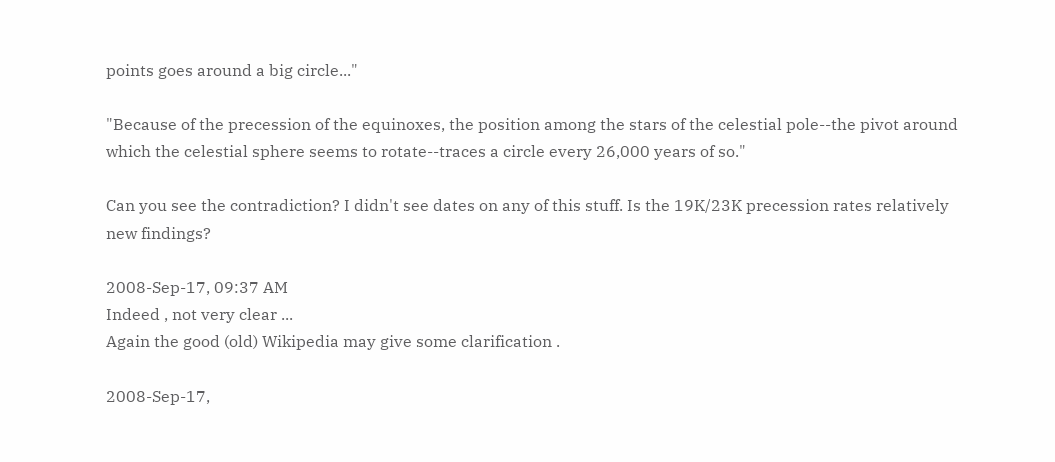points goes around a big circle..."

"Because of the precession of the equinoxes, the position among the stars of the celestial pole--the pivot around which the celestial sphere seems to rotate--traces a circle every 26,000 years of so."

Can you see the contradiction? I didn't see dates on any of this stuff. Is the 19K/23K precession rates relatively new findings?

2008-Sep-17, 09:37 AM
Indeed , not very clear ...
Again the good (old) Wikipedia may give some clarification .

2008-Sep-17,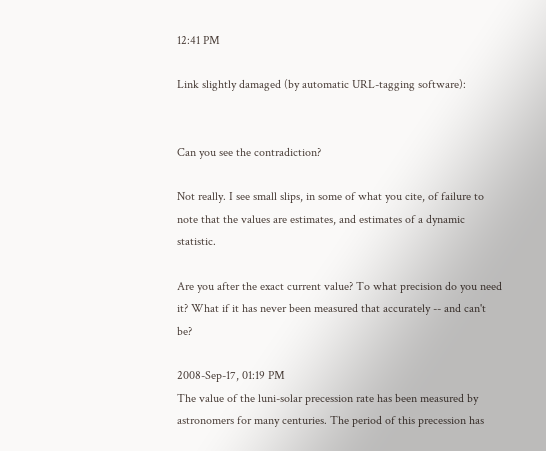12:41 PM

Link slightly damaged (by automatic URL-tagging software):


Can you see the contradiction?

Not really. I see small slips, in some of what you cite, of failure to note that the values are estimates, and estimates of a dynamic statistic.

Are you after the exact current value? To what precision do you need it? What if it has never been measured that accurately -- and can't be?

2008-Sep-17, 01:19 PM
The value of the luni-solar precession rate has been measured by astronomers for many centuries. The period of this precession has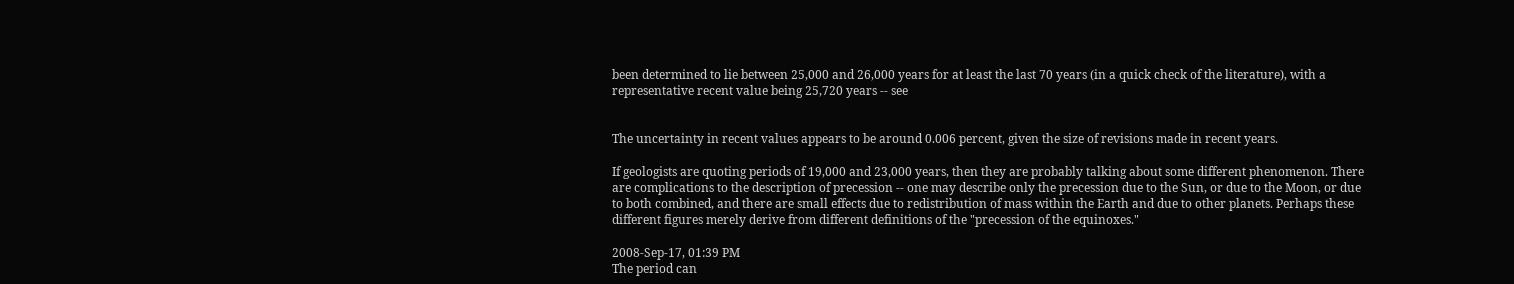been determined to lie between 25,000 and 26,000 years for at least the last 70 years (in a quick check of the literature), with a representative recent value being 25,720 years -- see


The uncertainty in recent values appears to be around 0.006 percent, given the size of revisions made in recent years.

If geologists are quoting periods of 19,000 and 23,000 years, then they are probably talking about some different phenomenon. There are complications to the description of precession -- one may describe only the precession due to the Sun, or due to the Moon, or due to both combined, and there are small effects due to redistribution of mass within the Earth and due to other planets. Perhaps these different figures merely derive from different definitions of the "precession of the equinoxes."

2008-Sep-17, 01:39 PM
The period can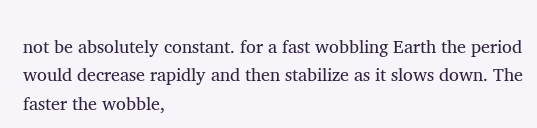not be absolutely constant. for a fast wobbling Earth the period would decrease rapidly and then stabilize as it slows down. The faster the wobble,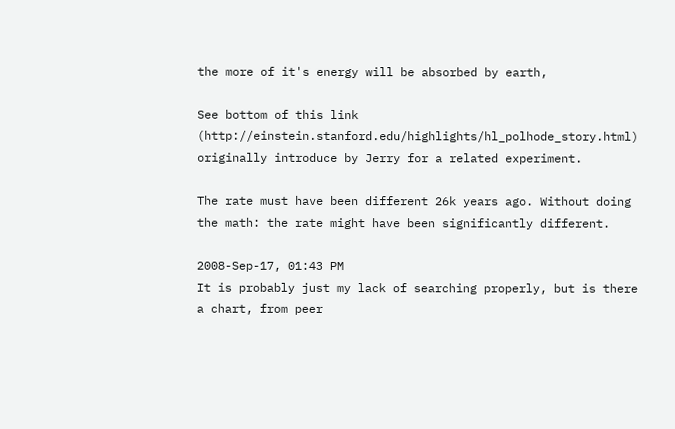the more of it's energy will be absorbed by earth,

See bottom of this link (http://einstein.stanford.edu/highlights/hl_polhode_story.html) originally introduce by Jerry for a related experiment.

The rate must have been different 26k years ago. Without doing the math: the rate might have been significantly different.

2008-Sep-17, 01:43 PM
It is probably just my lack of searching properly, but is there a chart, from peer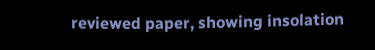reviewed paper, showing insolation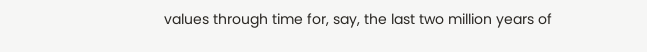values through time for, say, the last two million years of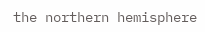the northern hemisphere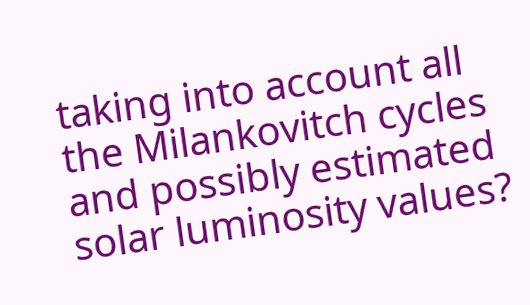taking into account all the Milankovitch cycles and possibly estimated solar luminosity values?